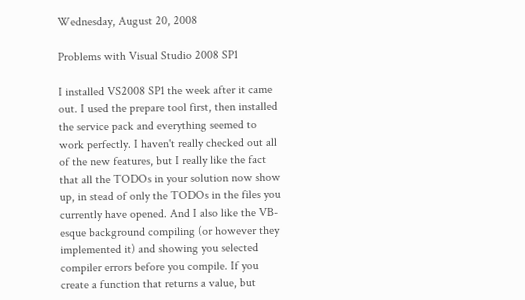Wednesday, August 20, 2008

Problems with Visual Studio 2008 SP1

I installed VS2008 SP1 the week after it came out. I used the prepare tool first, then installed the service pack and everything seemed to work perfectly. I haven't really checked out all of the new features, but I really like the fact that all the TODOs in your solution now show up, in stead of only the TODOs in the files you currently have opened. And I also like the VB-esque background compiling (or however they implemented it) and showing you selected compiler errors before you compile. If you create a function that returns a value, but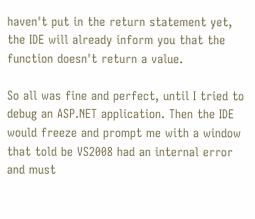haven't put in the return statement yet, the IDE will already inform you that the function doesn't return a value.

So all was fine and perfect, until I tried to debug an ASP.NET application. Then the IDE would freeze and prompt me with a window that told be VS2008 had an internal error and must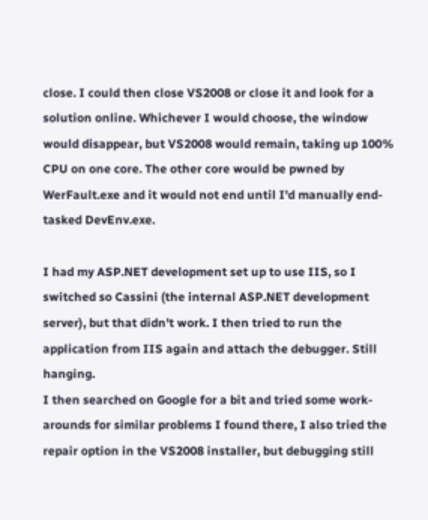close. I could then close VS2008 or close it and look for a solution online. Whichever I would choose, the window would disappear, but VS2008 would remain, taking up 100% CPU on one core. The other core would be pwned by WerFault.exe and it would not end until I'd manually end-tasked DevEnv.exe.

I had my ASP.NET development set up to use IIS, so I switched so Cassini (the internal ASP.NET development server), but that didn't work. I then tried to run the application from IIS again and attach the debugger. Still hanging.
I then searched on Google for a bit and tried some work-arounds for similar problems I found there, I also tried the repair option in the VS2008 installer, but debugging still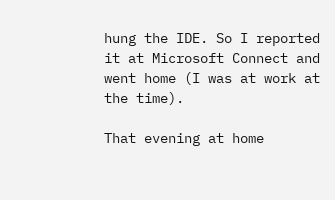hung the IDE. So I reported it at Microsoft Connect and went home (I was at work at the time).

That evening at home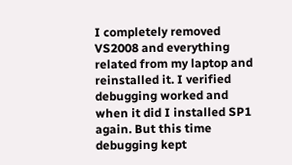I completely removed VS2008 and everything related from my laptop and reinstalled it. I verified debugging worked and when it did I installed SP1 again. But this time debugging kept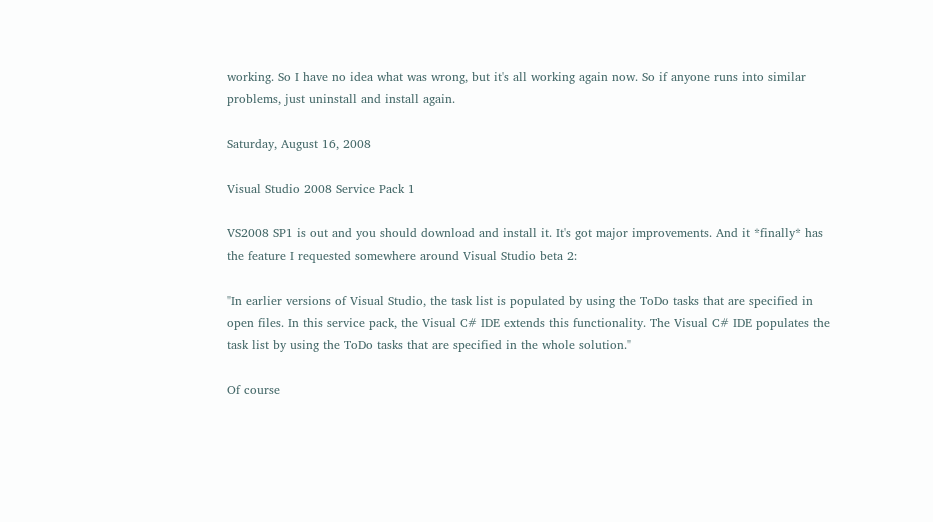working. So I have no idea what was wrong, but it's all working again now. So if anyone runs into similar problems, just uninstall and install again.

Saturday, August 16, 2008

Visual Studio 2008 Service Pack 1

VS2008 SP1 is out and you should download and install it. It's got major improvements. And it *finally* has the feature I requested somewhere around Visual Studio beta 2:

"In earlier versions of Visual Studio, the task list is populated by using the ToDo tasks that are specified in open files. In this service pack, the Visual C# IDE extends this functionality. The Visual C# IDE populates the task list by using the ToDo tasks that are specified in the whole solution."

Of course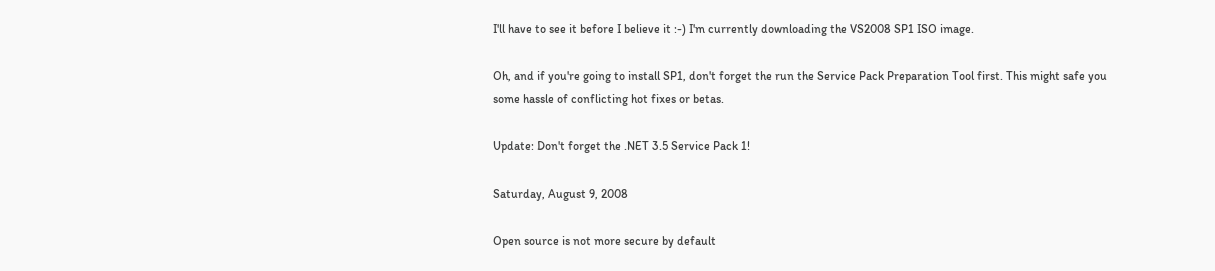I'll have to see it before I believe it :-) I'm currently downloading the VS2008 SP1 ISO image.

Oh, and if you're going to install SP1, don't forget the run the Service Pack Preparation Tool first. This might safe you some hassle of conflicting hot fixes or betas.

Update: Don't forget the .NET 3.5 Service Pack 1!

Saturday, August 9, 2008

Open source is not more secure by default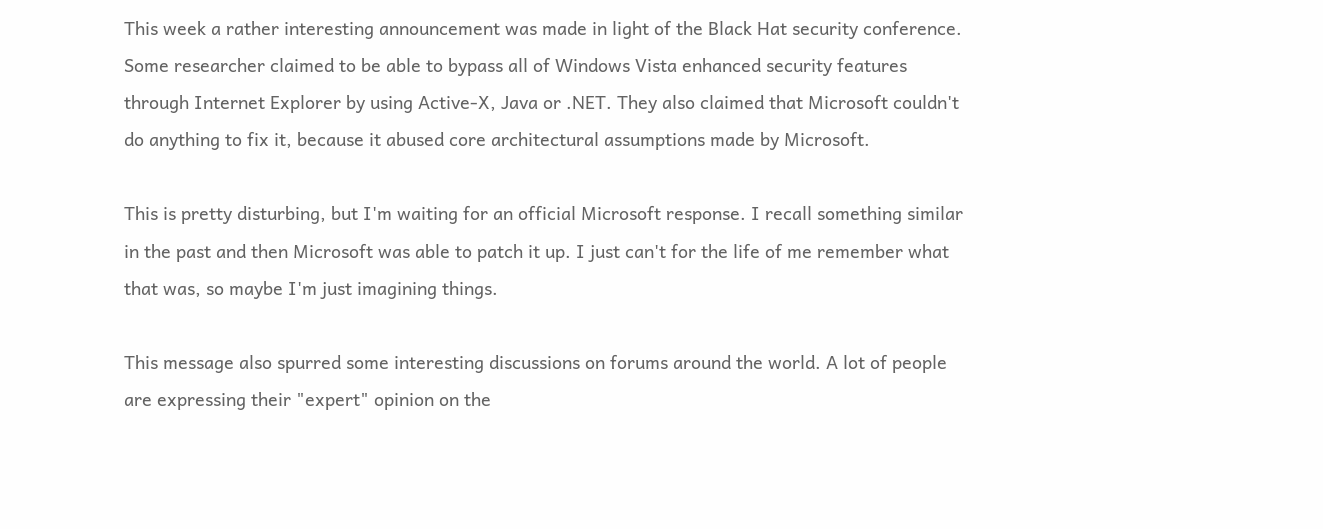This week a rather interesting announcement was made in light of the Black Hat security conference. Some researcher claimed to be able to bypass all of Windows Vista enhanced security features through Internet Explorer by using Active-X, Java or .NET. They also claimed that Microsoft couldn't do anything to fix it, because it abused core architectural assumptions made by Microsoft.

This is pretty disturbing, but I'm waiting for an official Microsoft response. I recall something similar in the past and then Microsoft was able to patch it up. I just can't for the life of me remember what that was, so maybe I'm just imagining things.

This message also spurred some interesting discussions on forums around the world. A lot of people are expressing their "expert" opinion on the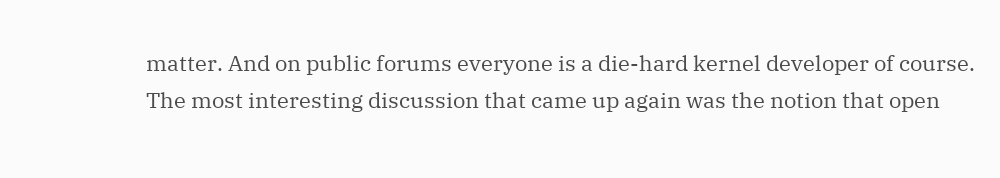matter. And on public forums everyone is a die-hard kernel developer of course. The most interesting discussion that came up again was the notion that open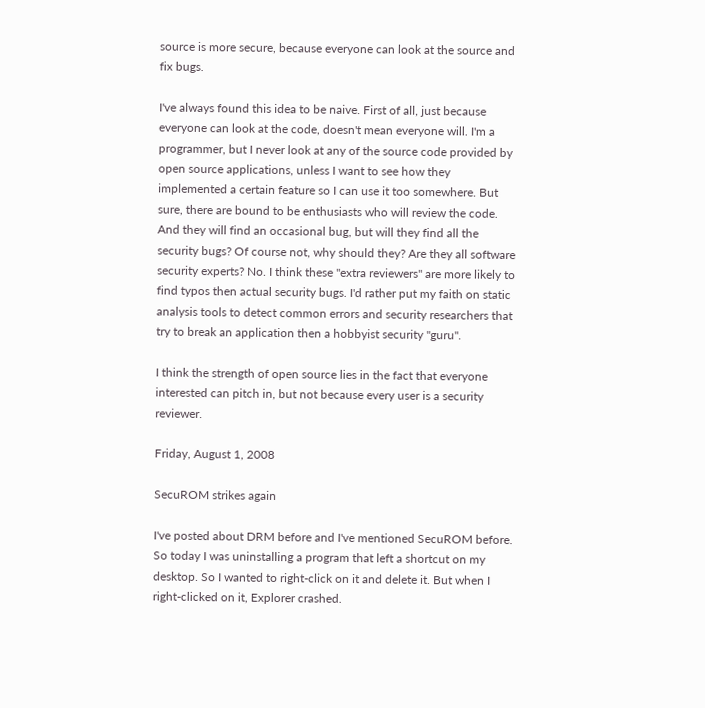source is more secure, because everyone can look at the source and fix bugs.

I've always found this idea to be naive. First of all, just because everyone can look at the code, doesn't mean everyone will. I'm a programmer, but I never look at any of the source code provided by open source applications, unless I want to see how they implemented a certain feature so I can use it too somewhere. But sure, there are bound to be enthusiasts who will review the code. And they will find an occasional bug, but will they find all the security bugs? Of course not, why should they? Are they all software security experts? No. I think these "extra reviewers" are more likely to find typos then actual security bugs. I'd rather put my faith on static analysis tools to detect common errors and security researchers that try to break an application then a hobbyist security "guru".

I think the strength of open source lies in the fact that everyone interested can pitch in, but not because every user is a security reviewer.

Friday, August 1, 2008

SecuROM strikes again

I've posted about DRM before and I've mentioned SecuROM before. So today I was uninstalling a program that left a shortcut on my desktop. So I wanted to right-click on it and delete it. But when I right-clicked on it, Explorer crashed.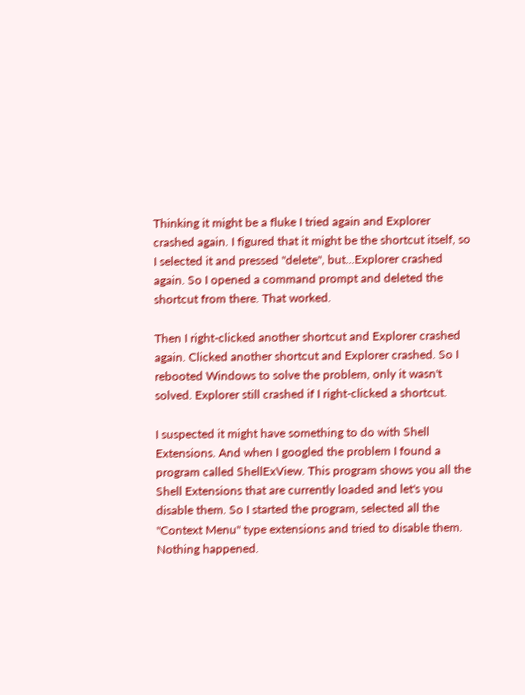Thinking it might be a fluke I tried again and Explorer crashed again. I figured that it might be the shortcut itself, so I selected it and pressed "delete", but...Explorer crashed again. So I opened a command prompt and deleted the shortcut from there. That worked.

Then I right-clicked another shortcut and Explorer crashed again. Clicked another shortcut and Explorer crashed. So I rebooted Windows to solve the problem, only it wasn't solved. Explorer still crashed if I right-clicked a shortcut.

I suspected it might have something to do with Shell Extensions. And when I googled the problem I found a program called ShellExView. This program shows you all the Shell Extensions that are currently loaded and let's you disable them. So I started the program, selected all the "Context Menu" type extensions and tried to disable them. Nothing happened.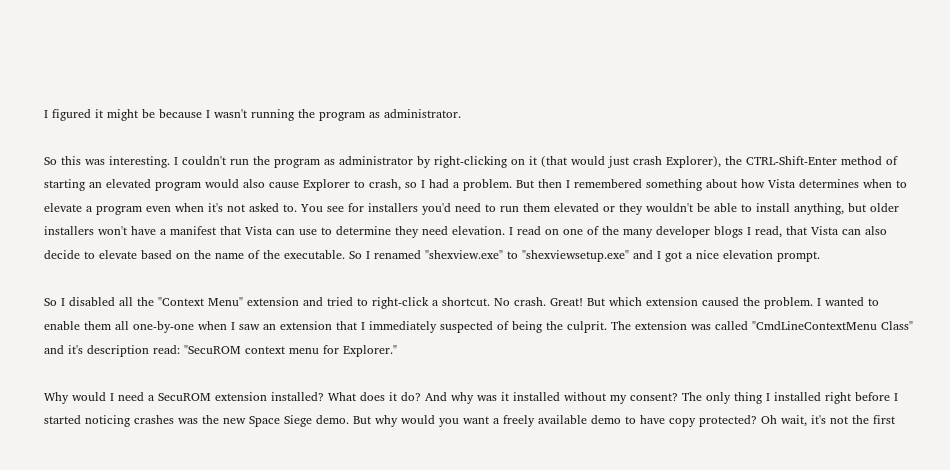I figured it might be because I wasn't running the program as administrator.

So this was interesting. I couldn't run the program as administrator by right-clicking on it (that would just crash Explorer), the CTRL-Shift-Enter method of starting an elevated program would also cause Explorer to crash, so I had a problem. But then I remembered something about how Vista determines when to elevate a program even when it's not asked to. You see for installers you'd need to run them elevated or they wouldn't be able to install anything, but older installers won't have a manifest that Vista can use to determine they need elevation. I read on one of the many developer blogs I read, that Vista can also decide to elevate based on the name of the executable. So I renamed "shexview.exe" to "shexviewsetup.exe" and I got a nice elevation prompt.

So I disabled all the "Context Menu" extension and tried to right-click a shortcut. No crash. Great! But which extension caused the problem. I wanted to enable them all one-by-one when I saw an extension that I immediately suspected of being the culprit. The extension was called "CmdLineContextMenu Class" and it's description read: "SecuROM context menu for Explorer."

Why would I need a SecuROM extension installed? What does it do? And why was it installed without my consent? The only thing I installed right before I started noticing crashes was the new Space Siege demo. But why would you want a freely available demo to have copy protected? Oh wait, it's not the first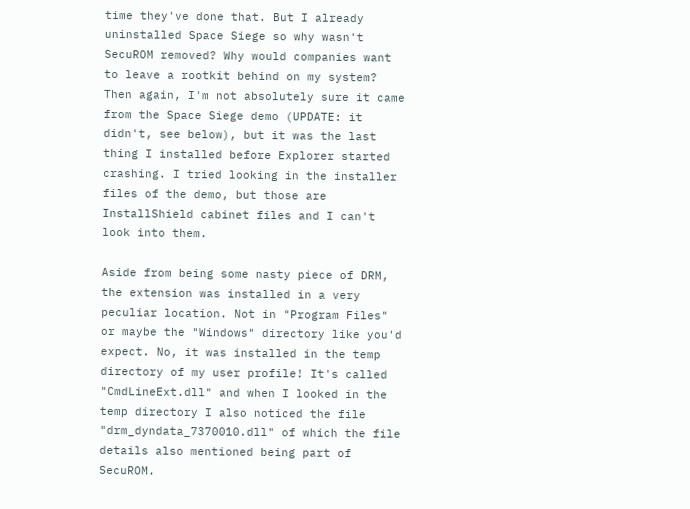time they've done that. But I already uninstalled Space Siege so why wasn't SecuROM removed? Why would companies want to leave a rootkit behind on my system? Then again, I'm not absolutely sure it came from the Space Siege demo (UPDATE: it didn't, see below), but it was the last thing I installed before Explorer started crashing. I tried looking in the installer files of the demo, but those are InstallShield cabinet files and I can't look into them.

Aside from being some nasty piece of DRM, the extension was installed in a very peculiar location. Not in "Program Files" or maybe the "Windows" directory like you'd expect. No, it was installed in the temp directory of my user profile! It's called "CmdLineExt.dll" and when I looked in the temp directory I also noticed the file "drm_dyndata_7370010.dll" of which the file details also mentioned being part of SecuROM.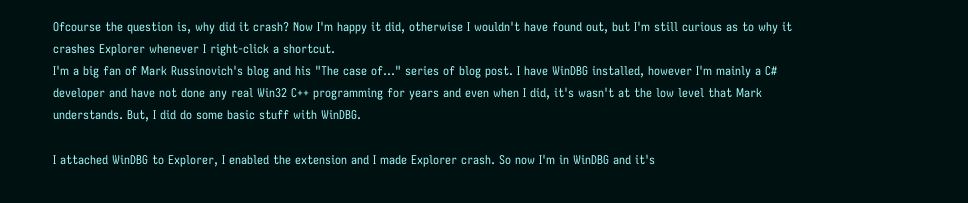Ofcourse the question is, why did it crash? Now I'm happy it did, otherwise I wouldn't have found out, but I'm still curious as to why it crashes Explorer whenever I right-click a shortcut.
I'm a big fan of Mark Russinovich's blog and his "The case of..." series of blog post. I have WinDBG installed, however I'm mainly a C# developer and have not done any real Win32 C++ programming for years and even when I did, it's wasn't at the low level that Mark understands. But, I did do some basic stuff with WinDBG.

I attached WinDBG to Explorer, I enabled the extension and I made Explorer crash. So now I'm in WinDBG and it's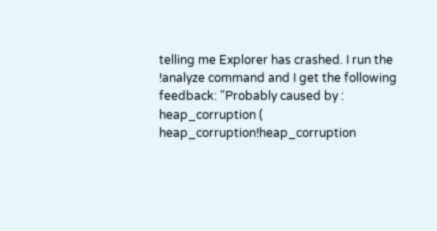telling me Explorer has crashed. I run the !analyze command and I get the following feedback: "Probably caused by : heap_corruption ( heap_corruption!heap_corruption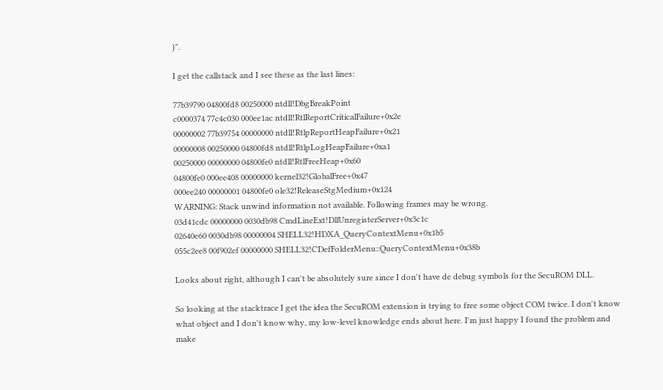)".

I get the callstack and I see these as the last lines:

77b39790 04800fd8 00250000 ntdll!DbgBreakPoint
c0000374 77c4c030 000ee1ac ntdll!RtlReportCriticalFailure+0x2e
00000002 77b39754 00000000 ntdll!RtlpReportHeapFailure+0x21
00000008 00250000 04800fd8 ntdll!RtlpLogHeapFailure+0xa1
00250000 00000000 04800fe0 ntdll!RtlFreeHeap+0x60
04800fe0 000ee408 00000000 kernel32!GlobalFree+0x47
000ee240 00000001 04800fe0 ole32!ReleaseStgMedium+0x124
WARNING: Stack unwind information not available. Following frames may be wrong.
03d41cdc 00000000 0030db98 CmdLineExt!DllUnregisterServer+0x3c1c
02640e60 0030db98 00000004 SHELL32!HDXA_QueryContextMenu+0x1b5
055c2ee8 00f902ef 00000000 SHELL32!CDefFolderMenu::QueryContextMenu+0x38b

Looks about right, although I can't be absolutely sure since I don't have de debug symbols for the SecuROM DLL.

So looking at the stacktrace I get the idea the SecuROM extension is trying to free some object COM twice. I don't know what object and I don't know why, my low-level knowledge ends about here. I'm just happy I found the problem and make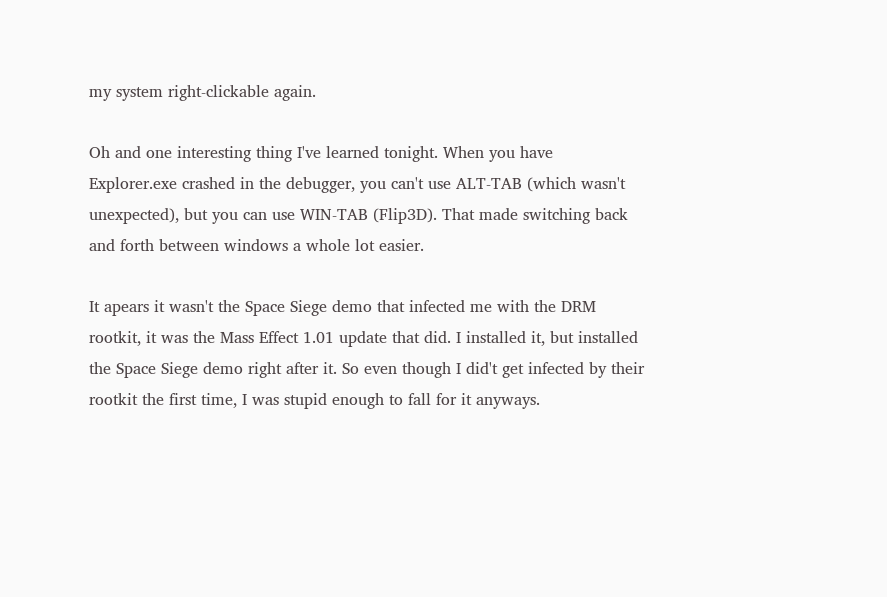my system right-clickable again.

Oh and one interesting thing I've learned tonight. When you have Explorer.exe crashed in the debugger, you can't use ALT-TAB (which wasn't unexpected), but you can use WIN-TAB (Flip3D). That made switching back and forth between windows a whole lot easier.

It apears it wasn't the Space Siege demo that infected me with the DRM rootkit, it was the Mass Effect 1.01 update that did. I installed it, but installed the Space Siege demo right after it. So even though I did't get infected by their rootkit the first time, I was stupid enough to fall for it anyways.